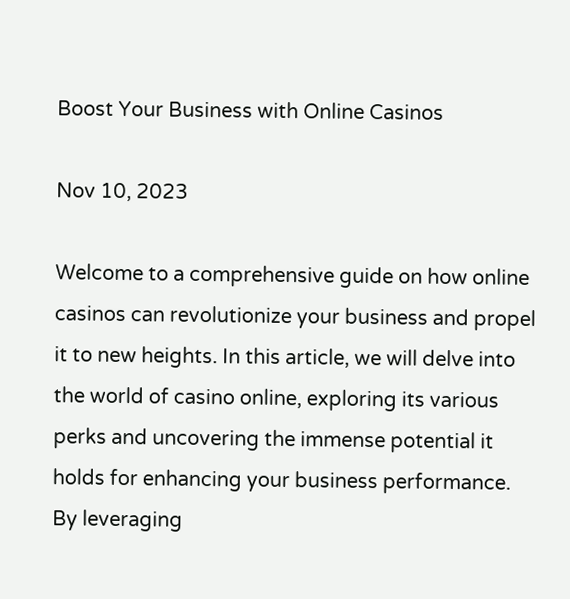Boost Your Business with Online Casinos

Nov 10, 2023

Welcome to a comprehensive guide on how online casinos can revolutionize your business and propel it to new heights. In this article, we will delve into the world of casino online, exploring its various perks and uncovering the immense potential it holds for enhancing your business performance. By leveraging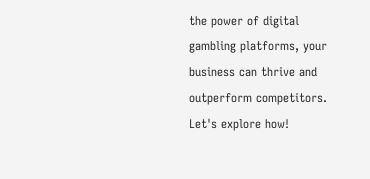the power of digital gambling platforms, your business can thrive and outperform competitors. Let's explore how!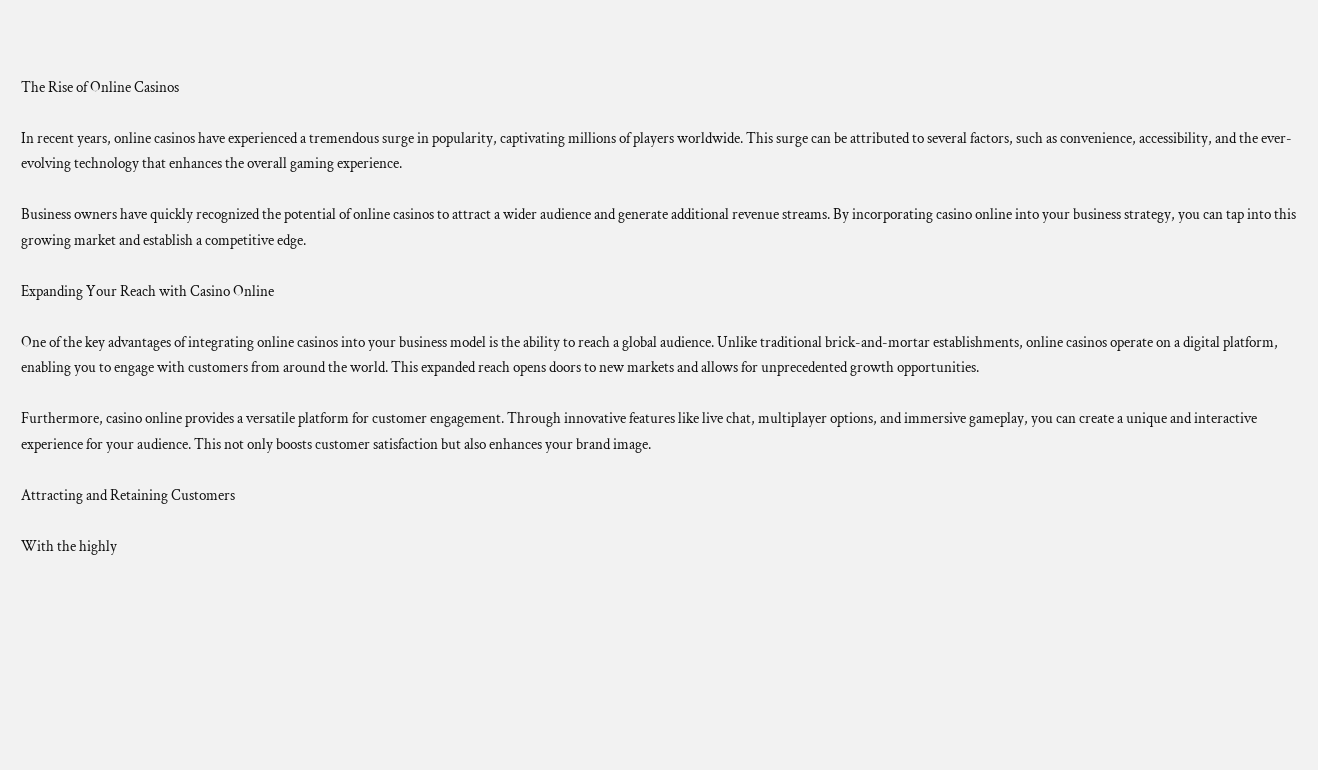The Rise of Online Casinos

In recent years, online casinos have experienced a tremendous surge in popularity, captivating millions of players worldwide. This surge can be attributed to several factors, such as convenience, accessibility, and the ever-evolving technology that enhances the overall gaming experience.

Business owners have quickly recognized the potential of online casinos to attract a wider audience and generate additional revenue streams. By incorporating casino online into your business strategy, you can tap into this growing market and establish a competitive edge.

Expanding Your Reach with Casino Online

One of the key advantages of integrating online casinos into your business model is the ability to reach a global audience. Unlike traditional brick-and-mortar establishments, online casinos operate on a digital platform, enabling you to engage with customers from around the world. This expanded reach opens doors to new markets and allows for unprecedented growth opportunities.

Furthermore, casino online provides a versatile platform for customer engagement. Through innovative features like live chat, multiplayer options, and immersive gameplay, you can create a unique and interactive experience for your audience. This not only boosts customer satisfaction but also enhances your brand image.

Attracting and Retaining Customers

With the highly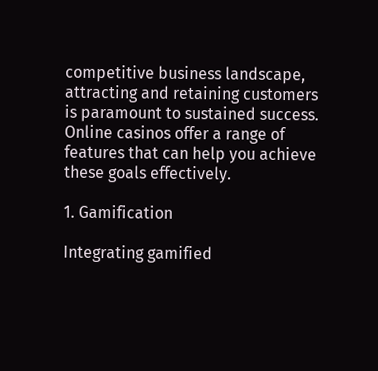competitive business landscape, attracting and retaining customers is paramount to sustained success. Online casinos offer a range of features that can help you achieve these goals effectively.

1. Gamification

Integrating gamified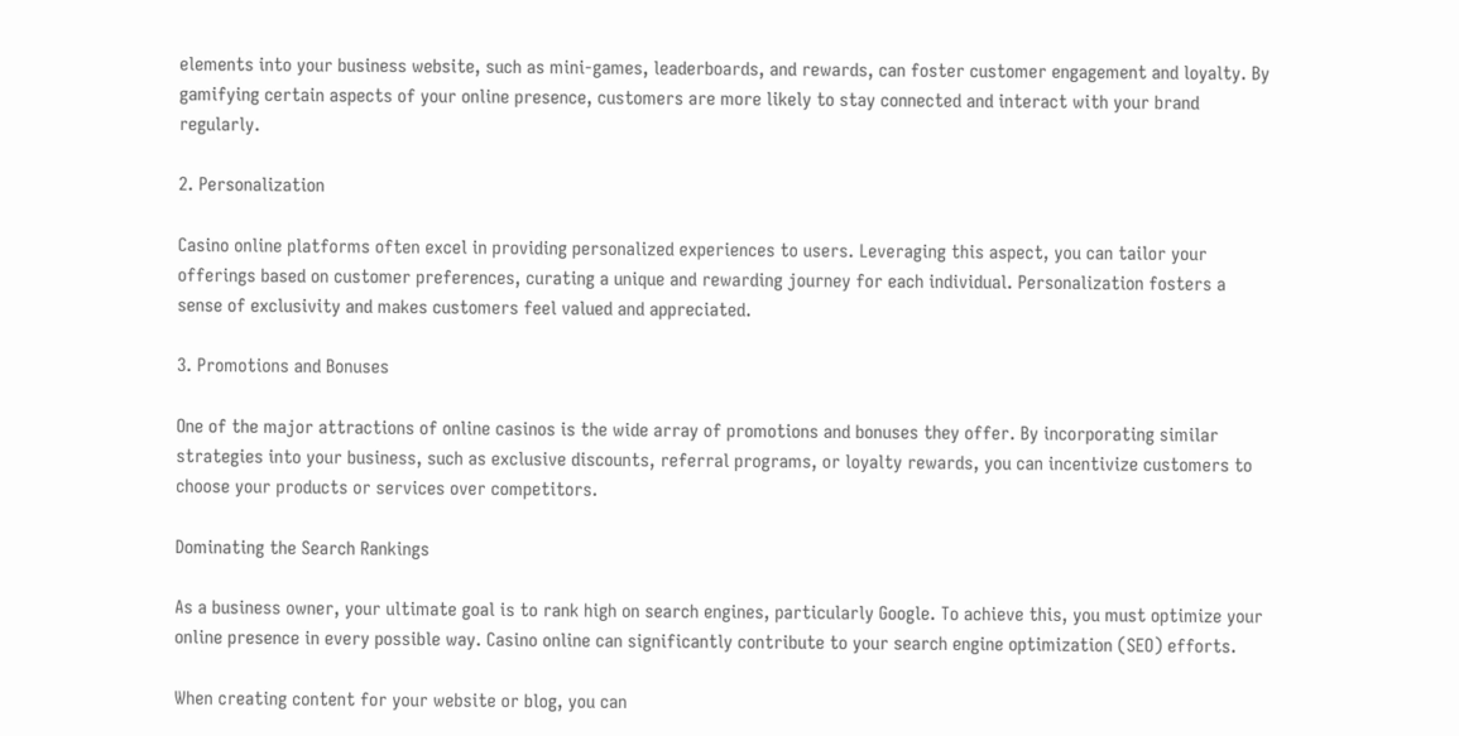elements into your business website, such as mini-games, leaderboards, and rewards, can foster customer engagement and loyalty. By gamifying certain aspects of your online presence, customers are more likely to stay connected and interact with your brand regularly.

2. Personalization

Casino online platforms often excel in providing personalized experiences to users. Leveraging this aspect, you can tailor your offerings based on customer preferences, curating a unique and rewarding journey for each individual. Personalization fosters a sense of exclusivity and makes customers feel valued and appreciated.

3. Promotions and Bonuses

One of the major attractions of online casinos is the wide array of promotions and bonuses they offer. By incorporating similar strategies into your business, such as exclusive discounts, referral programs, or loyalty rewards, you can incentivize customers to choose your products or services over competitors.

Dominating the Search Rankings

As a business owner, your ultimate goal is to rank high on search engines, particularly Google. To achieve this, you must optimize your online presence in every possible way. Casino online can significantly contribute to your search engine optimization (SEO) efforts.

When creating content for your website or blog, you can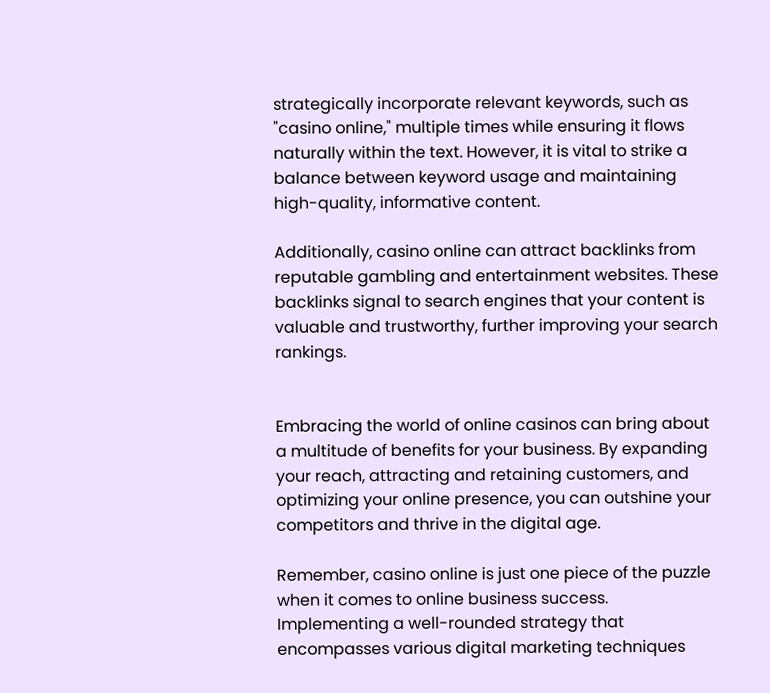strategically incorporate relevant keywords, such as "casino online," multiple times while ensuring it flows naturally within the text. However, it is vital to strike a balance between keyword usage and maintaining high-quality, informative content.

Additionally, casino online can attract backlinks from reputable gambling and entertainment websites. These backlinks signal to search engines that your content is valuable and trustworthy, further improving your search rankings.


Embracing the world of online casinos can bring about a multitude of benefits for your business. By expanding your reach, attracting and retaining customers, and optimizing your online presence, you can outshine your competitors and thrive in the digital age.

Remember, casino online is just one piece of the puzzle when it comes to online business success. Implementing a well-rounded strategy that encompasses various digital marketing techniques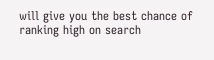will give you the best chance of ranking high on search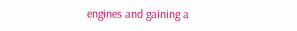engines and gaining a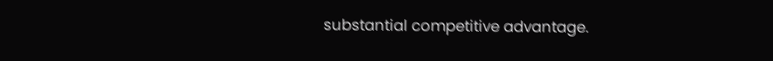substantial competitive advantage.